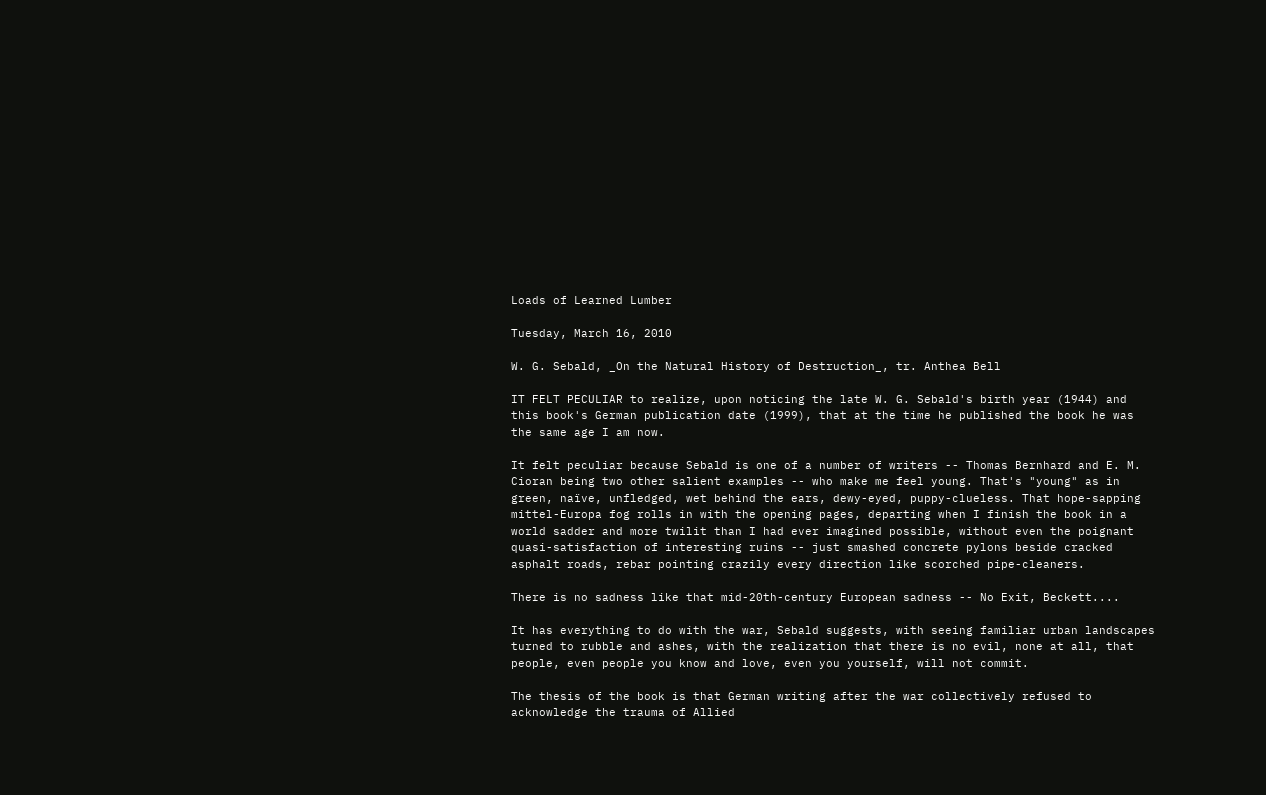Loads of Learned Lumber

Tuesday, March 16, 2010

W. G. Sebald, _On the Natural History of Destruction_, tr. Anthea Bell

IT FELT PECULIAR to realize, upon noticing the late W. G. Sebald's birth year (1944) and this book's German publication date (1999), that at the time he published the book he was the same age I am now.

It felt peculiar because Sebald is one of a number of writers -- Thomas Bernhard and E. M. Cioran being two other salient examples -- who make me feel young. That's "young" as in green, naïve, unfledged, wet behind the ears, dewy-eyed, puppy-clueless. That hope-sapping mittel-Europa fog rolls in with the opening pages, departing when I finish the book in a world sadder and more twilit than I had ever imagined possible, without even the poignant quasi-satisfaction of interesting ruins -- just smashed concrete pylons beside cracked asphalt roads, rebar pointing crazily every direction like scorched pipe-cleaners.

There is no sadness like that mid-20th-century European sadness -- No Exit, Beckett....

It has everything to do with the war, Sebald suggests, with seeing familiar urban landscapes turned to rubble and ashes, with the realization that there is no evil, none at all, that people, even people you know and love, even you yourself, will not commit.

The thesis of the book is that German writing after the war collectively refused to acknowledge the trauma of Allied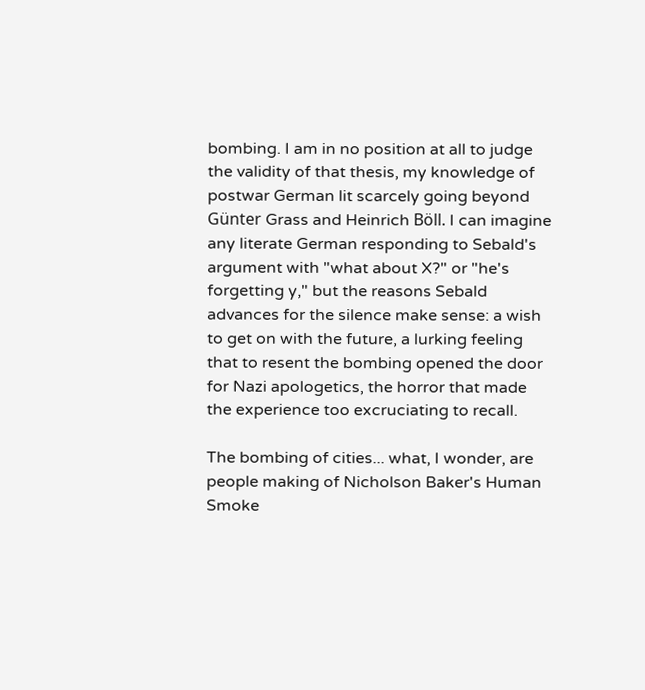bombing. I am in no position at all to judge the validity of that thesis, my knowledge of postwar German lit scarcely going beyond Günter Grass and Heinrich Böll. I can imagine any literate German responding to Sebald's argument with "what about X?" or "he's forgetting y," but the reasons Sebald advances for the silence make sense: a wish to get on with the future, a lurking feeling that to resent the bombing opened the door for Nazi apologetics, the horror that made the experience too excruciating to recall.

The bombing of cities... what, I wonder, are people making of Nicholson Baker's Human Smoke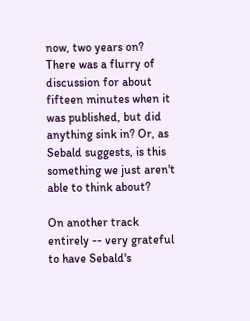now, two years on? There was a flurry of discussion for about fifteen minutes when it was published, but did anything sink in? Or, as Sebald suggests, is this something we just aren't able to think about?

On another track entirely -- very grateful to have Sebald's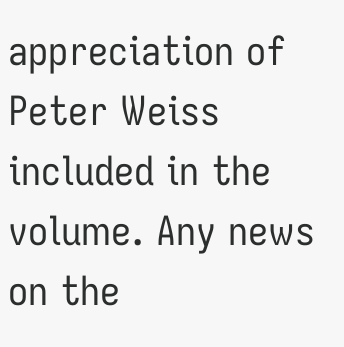appreciation of Peter Weiss included in the volume. Any news on the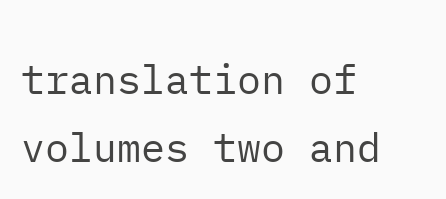translation of volumes two and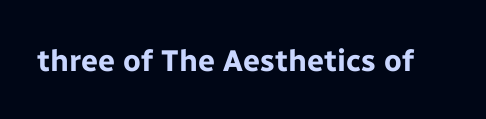three of The Aesthetics of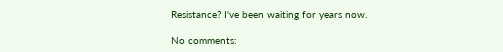Resistance? I've been waiting for years now.

No comments: